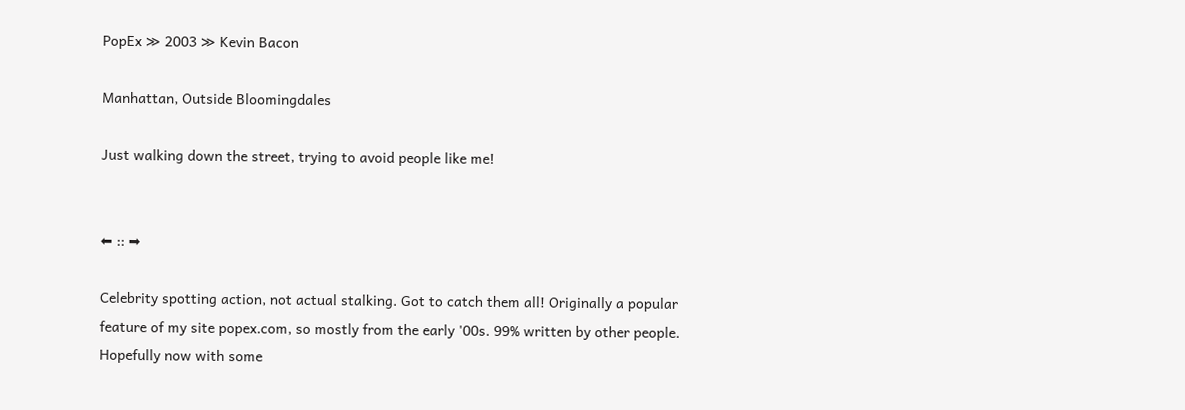PopEx ≫ 2003 ≫ Kevin Bacon

Manhattan, Outside Bloomingdales

Just walking down the street, trying to avoid people like me!


⬅ :: ➡

Celebrity spotting action, not actual stalking. Got to catch them all! Originally a popular feature of my site popex.com, so mostly from the early '00s. 99% written by other people. Hopefully now with some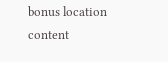bonus location content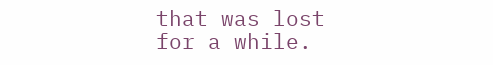that was lost for a while.